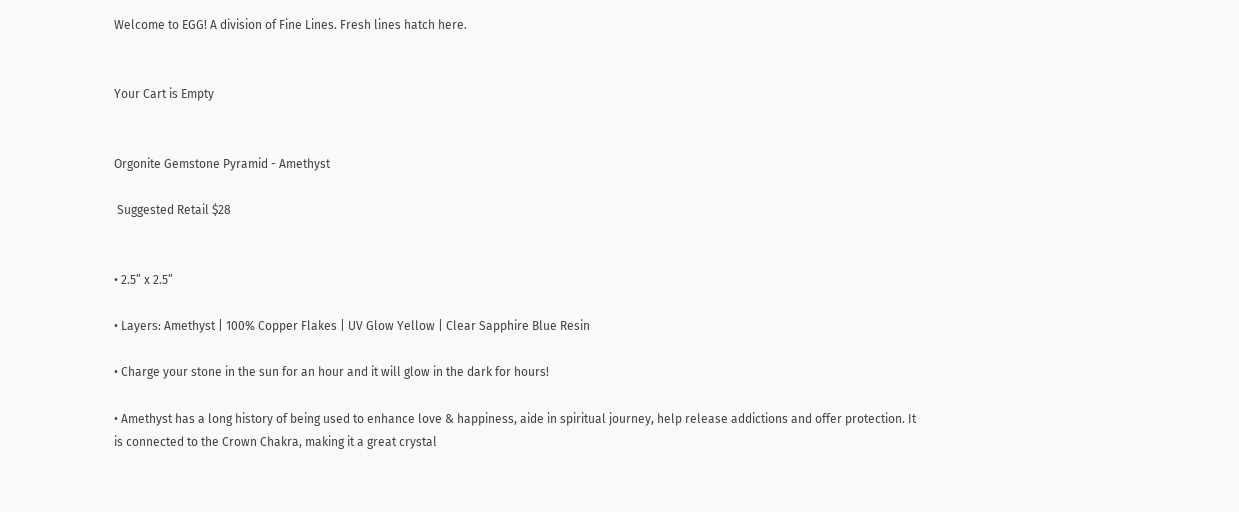Welcome to EGG! A division of Fine Lines. Fresh lines hatch here.


Your Cart is Empty


Orgonite Gemstone Pyramid - Amethyst

 Suggested Retail $28


• 2.5” x 2.5”

• Layers: Amethyst | 100% Copper Flakes | UV Glow Yellow | Clear Sapphire Blue Resin

• Charge your stone in the sun for an hour and it will glow in the dark for hours!

• Amethyst has a long history of being used to enhance love & happiness, aide in spiritual journey, help release addictions and offer protection. It is connected to the Crown Chakra, making it a great crystal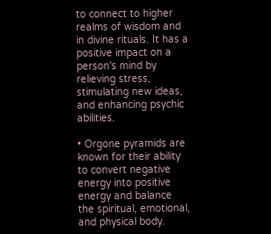to connect to higher realms of wisdom and in divine rituals. It has a positive impact on a person's mind by relieving stress, stimulating new ideas, and enhancing psychic abilities.

• Orgone pyramids are known for their ability to convert negative energy into positive energy and balance the spiritual, emotional, and physical body.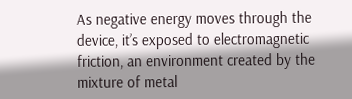As negative energy moves through the device, it’s exposed to electromagnetic friction, an environment created by the mixture of metal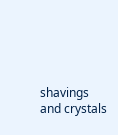shavings and crystals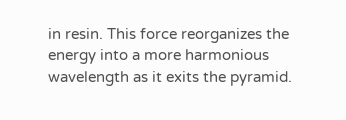in resin. This force reorganizes the energy into a more harmonious wavelength as it exits the pyramid.